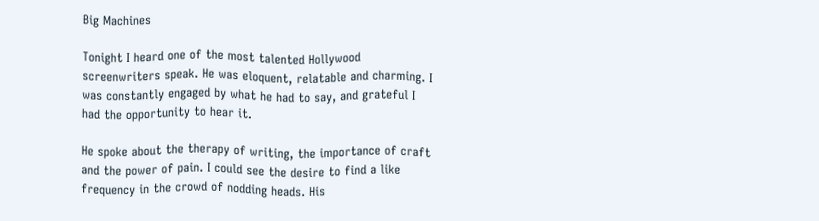Big Machines

Tonight I heard one of the most talented Hollywood screenwriters speak. He was eloquent, relatable and charming. I was constantly engaged by what he had to say, and grateful I had the opportunity to hear it.

He spoke about the therapy of writing, the importance of craft and the power of pain. I could see the desire to find a like frequency in the crowd of nodding heads. His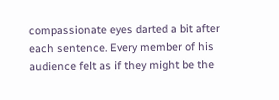compassionate eyes darted a bit after each sentence. Every member of his audience felt as if they might be the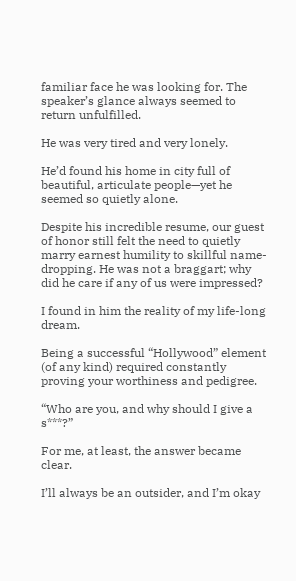familiar face he was looking for. The speaker’s glance always seemed to return unfulfilled.

He was very tired and very lonely.

He’d found his home in city full of beautiful, articulate people—yet he seemed so quietly alone.

Despite his incredible resume, our guest of honor still felt the need to quietly marry earnest humility to skillful name-dropping. He was not a braggart; why did he care if any of us were impressed?

I found in him the reality of my life-long dream.

Being a successful “Hollywood” element (of any kind) required constantly proving your worthiness and pedigree.

“Who are you, and why should I give a s***?”

For me, at least, the answer became clear.

I’ll always be an outsider, and I’m okay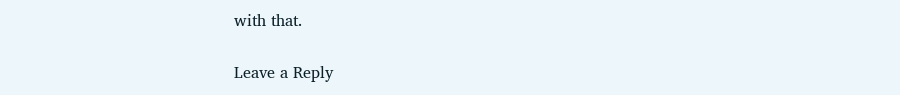with that.

Leave a Reply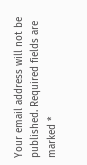Your email address will not be published. Required fields are marked *